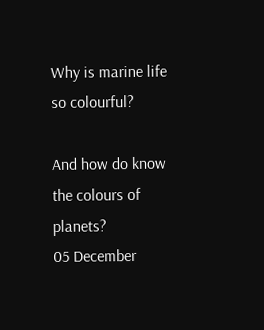Why is marine life so colourful?

And how do know the colours of planets?
05 December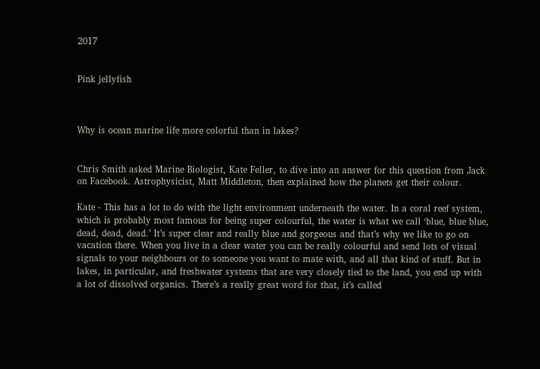2017


Pink jellyfish



Why is ocean marine life more colorful than in lakes?


Chris Smith asked Marine Biologist, Kate Feller, to dive into an answer for this question from Jack on Facebook. Astrophysicist, Matt Middleton, then explained how the planets get their colour.

Kate - This has a lot to do with the light environment underneath the water. In a coral reef system, which is probably most famous for being super colourful, the water is what we call ‘blue, blue blue, dead, dead, dead.’ It’s super clear and really blue and gorgeous and that’s why we like to go on vacation there. When you live in a clear water you can be really colourful and send lots of visual signals to your neighbours or to someone you want to mate with, and all that kind of stuff. But in lakes, in particular, and freshwater systems that are very closely tied to the land, you end up with a lot of dissolved organics. There’s a really great word for that, it’s called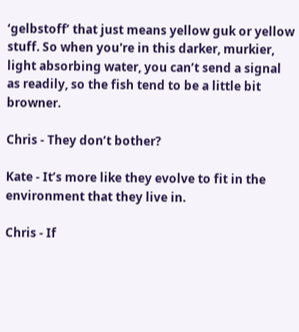‘gelbstoff’ that just means yellow guk or yellow stuff. So when you're in this darker, murkier, light absorbing water, you can’t send a signal as readily, so the fish tend to be a little bit browner.

Chris - They don’t bother?

Kate - It’s more like they evolve to fit in the environment that they live in.

Chris - If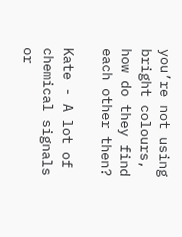you’re not using bright colours, how do they find each other then?

Kate - A lot of chemical signals or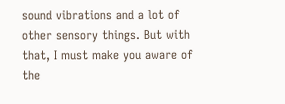sound vibrations and a lot of other sensory things. But with that, I must make you aware of the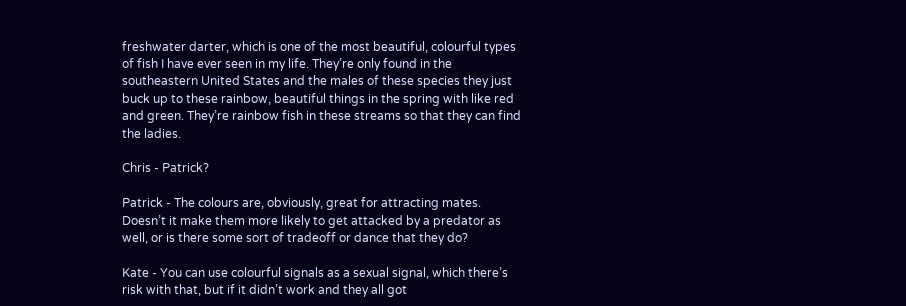freshwater darter, which is one of the most beautiful, colourful types of fish I have ever seen in my life. They’re only found in the southeastern United States and the males of these species they just buck up to these rainbow, beautiful things in the spring with like red and green. They’re rainbow fish in these streams so that they can find the ladies.

Chris - Patrick?

Patrick - The colours are, obviously, great for attracting mates. Doesn’t it make them more likely to get attacked by a predator as well, or is there some sort of tradeoff or dance that they do?

Kate - You can use colourful signals as a sexual signal, which there’s risk with that, but if it didn’t work and they all got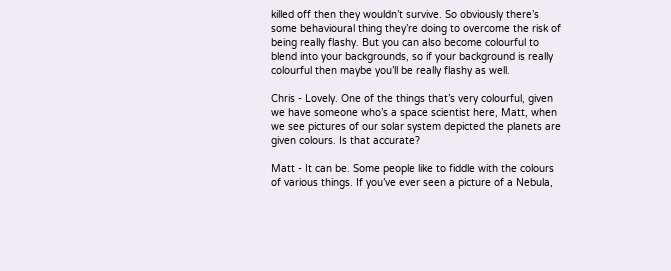killed off then they wouldn’t survive. So obviously there’s some behavioural thing they’re doing to overcome the risk of being really flashy. But you can also become colourful to blend into your backgrounds, so if your background is really colourful then maybe you’ll be really flashy as well.

Chris - Lovely. One of the things that’s very colourful, given we have someone who’s a space scientist here, Matt, when we see pictures of our solar system depicted the planets are given colours. Is that accurate?

Matt - It can be. Some people like to fiddle with the colours of various things. If you’ve ever seen a picture of a Nebula,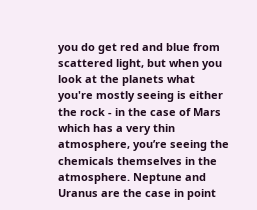you do get red and blue from scattered light, but when you look at the planets what you're mostly seeing is either the rock - in the case of Mars which has a very thin atmosphere, you’re seeing the chemicals themselves in the atmosphere. Neptune and Uranus are the case in point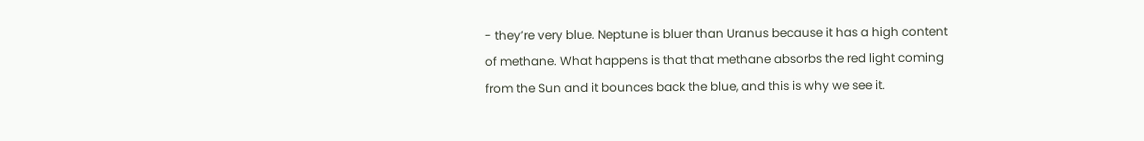- they’re very blue. Neptune is bluer than Uranus because it has a high content of methane. What happens is that that methane absorbs the red light coming from the Sun and it bounces back the blue, and this is why we see it.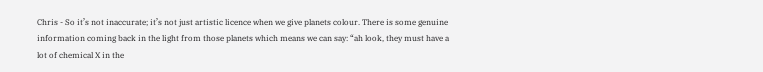Chris - So it’s not inaccurate; it’s not just artistic licence when we give planets colour. There is some genuine information coming back in the light from those planets which means we can say: “ah look, they must have a lot of chemical X in the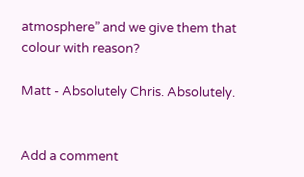atmosphere” and we give them that colour with reason?

Matt - Absolutely Chris. Absolutely.


Add a comment